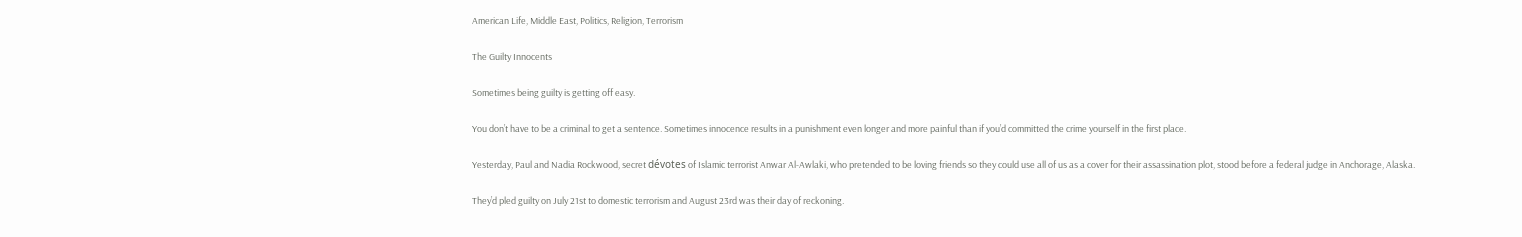American Life, Middle East, Politics, Religion, Terrorism

The Guilty Innocents

Sometimes being guilty is getting off easy.

You don’t have to be a criminal to get a sentence. Sometimes innocence results in a punishment even longer and more painful than if you’d committed the crime yourself in the first place.

Yesterday, Paul and Nadia Rockwood, secret dévotes of Islamic terrorist Anwar Al-Awlaki, who pretended to be loving friends so they could use all of us as a cover for their assassination plot, stood before a federal judge in Anchorage, Alaska.

They’d pled guilty on July 21st to domestic terrorism and August 23rd was their day of reckoning.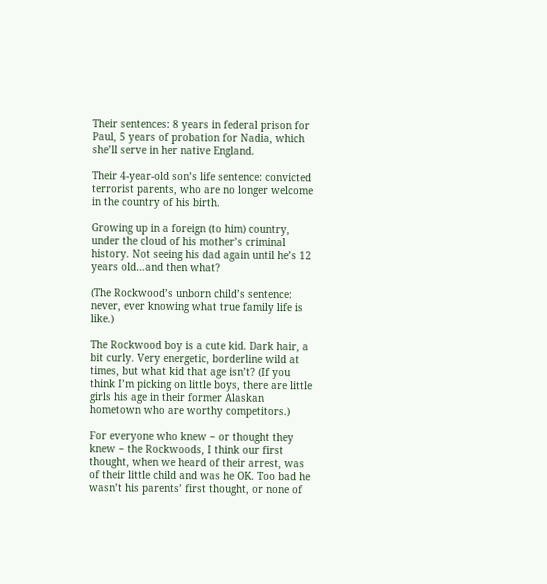Their sentences: 8 years in federal prison for Paul, 5 years of probation for Nadia, which she’ll serve in her native England.

Their 4-year-old son’s life sentence: convicted terrorist parents, who are no longer welcome in the country of his birth.

Growing up in a foreign (to him) country, under the cloud of his mother’s criminal history. Not seeing his dad again until he’s 12 years old…and then what?

(The Rockwood’s unborn child’s sentence: never, ever knowing what true family life is like.)

The Rockwood boy is a cute kid. Dark hair, a bit curly. Very energetic, borderline wild at times, but what kid that age isn’t? (If you think I’m picking on little boys, there are little girls his age in their former Alaskan hometown who are worthy competitors.)

For everyone who knew − or thought they knew − the Rockwoods, I think our first thought, when we heard of their arrest, was of their little child and was he OK. Too bad he wasn’t his parents’ first thought, or none of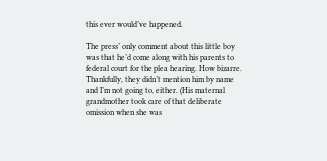this ever would’ve happened.

The press’ only comment about this little boy was that he’d come along with his parents to federal court for the plea hearing. How bizarre. Thankfully, they didn’t mention him by name and I’m not going to, either. (His maternal grandmother took care of that deliberate omission when she was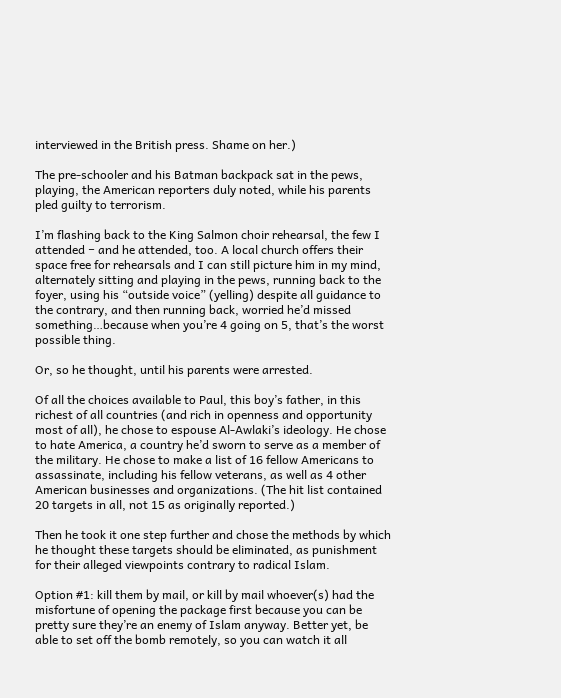interviewed in the British press. Shame on her.)

The pre-schooler and his Batman backpack sat in the pews, playing, the American reporters duly noted, while his parents pled guilty to terrorism.

I’m flashing back to the King Salmon choir rehearsal, the few I attended − and he attended, too. A local church offers their space free for rehearsals and I can still picture him in my mind, alternately sitting and playing in the pews, running back to the foyer, using his “outside voice” (yelling) despite all guidance to the contrary, and then running back, worried he’d missed something…because when you’re 4 going on 5, that’s the worst possible thing.

Or, so he thought, until his parents were arrested.

Of all the choices available to Paul, this boy’s father, in this richest of all countries (and rich in openness and opportunity most of all), he chose to espouse Al-Awlaki’s ideology. He chose to hate America, a country he’d sworn to serve as a member of the military. He chose to make a list of 16 fellow Americans to assassinate, including his fellow veterans, as well as 4 other American businesses and organizations. (The hit list contained 20 targets in all, not 15 as originally reported.)

Then he took it one step further and chose the methods by which he thought these targets should be eliminated, as punishment for their alleged viewpoints contrary to radical Islam.

Option #1: kill them by mail, or kill by mail whoever(s) had the misfortune of opening the package first because you can be pretty sure they’re an enemy of Islam anyway. Better yet, be able to set off the bomb remotely, so you can watch it all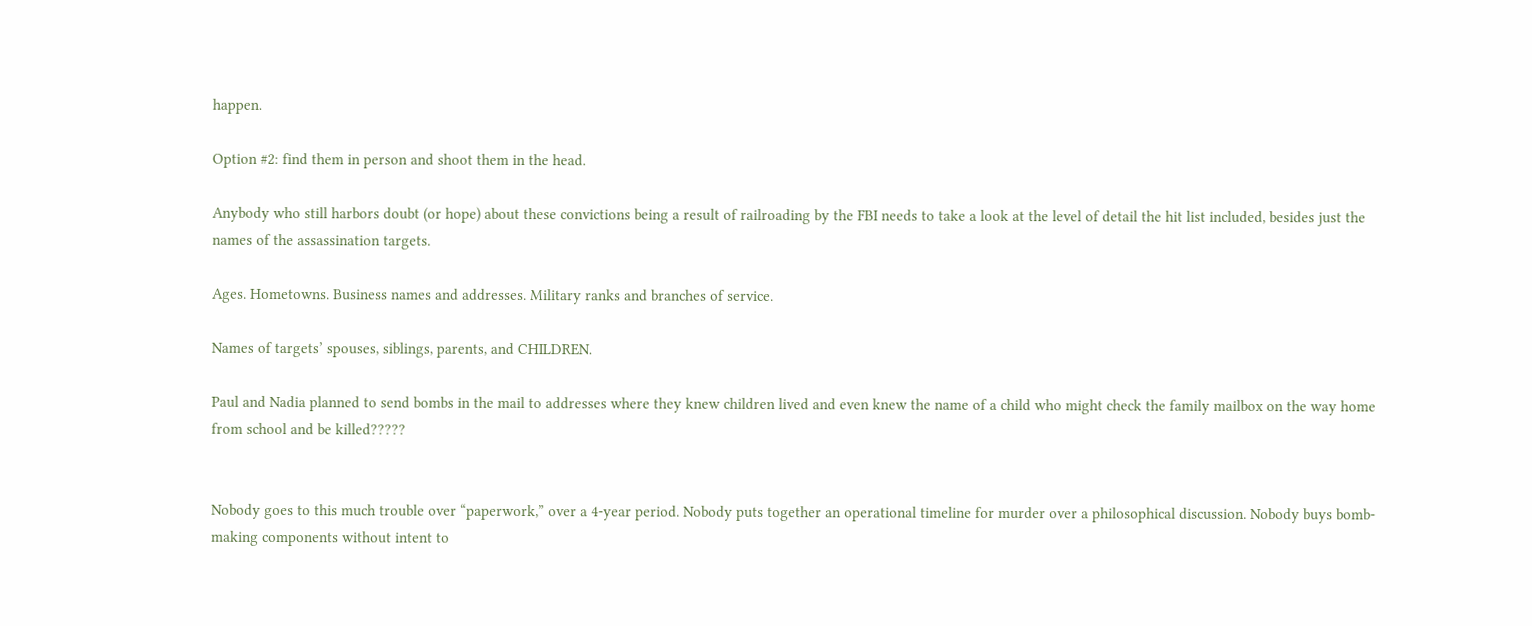happen.

Option #2: find them in person and shoot them in the head.

Anybody who still harbors doubt (or hope) about these convictions being a result of railroading by the FBI needs to take a look at the level of detail the hit list included, besides just the names of the assassination targets.

Ages. Hometowns. Business names and addresses. Military ranks and branches of service.

Names of targets’ spouses, siblings, parents, and CHILDREN.

Paul and Nadia planned to send bombs in the mail to addresses where they knew children lived and even knew the name of a child who might check the family mailbox on the way home from school and be killed?????


Nobody goes to this much trouble over “paperwork,” over a 4-year period. Nobody puts together an operational timeline for murder over a philosophical discussion. Nobody buys bomb-making components without intent to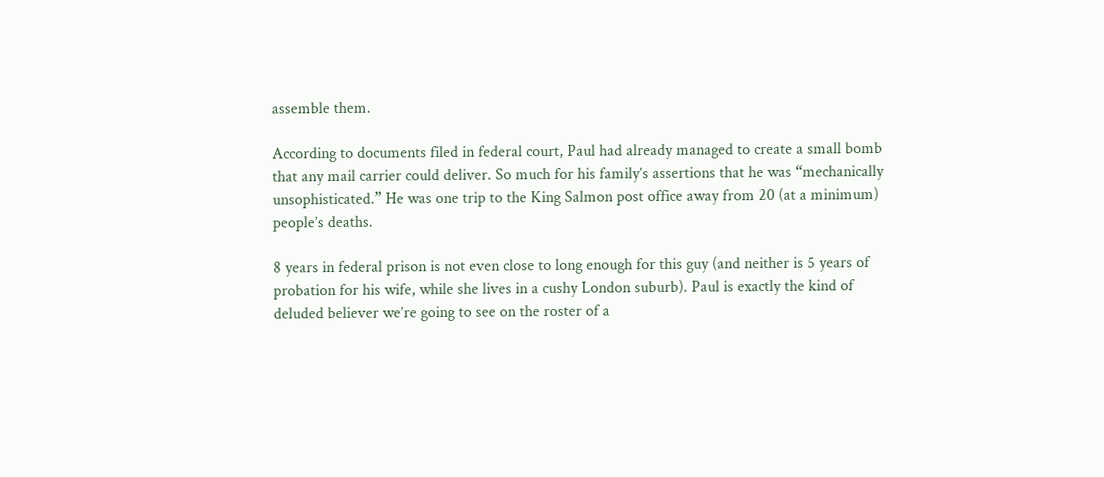assemble them.

According to documents filed in federal court, Paul had already managed to create a small bomb that any mail carrier could deliver. So much for his family’s assertions that he was “mechanically unsophisticated.” He was one trip to the King Salmon post office away from 20 (at a minimum) people’s deaths.

8 years in federal prison is not even close to long enough for this guy (and neither is 5 years of probation for his wife, while she lives in a cushy London suburb). Paul is exactly the kind of deluded believer we’re going to see on the roster of a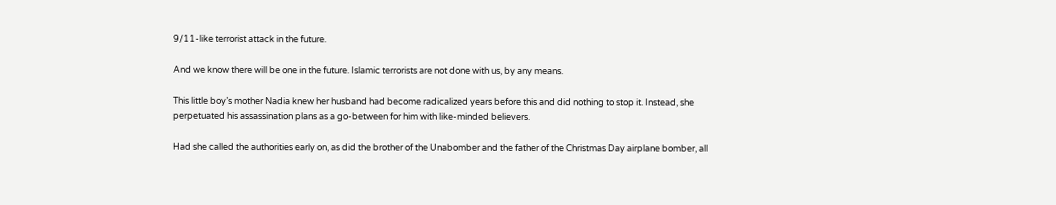9/11-like terrorist attack in the future.

And we know there will be one in the future. Islamic terrorists are not done with us, by any means.

This little boy’s mother Nadia knew her husband had become radicalized years before this and did nothing to stop it. Instead, she perpetuated his assassination plans as a go-between for him with like-minded believers.

Had she called the authorities early on, as did the brother of the Unabomber and the father of the Christmas Day airplane bomber, all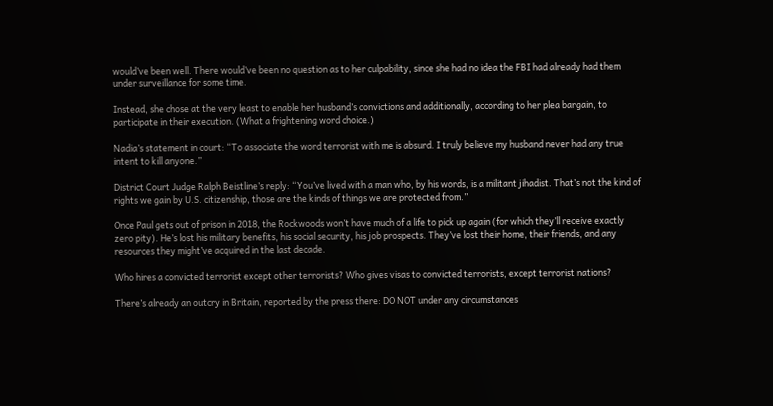would’ve been well. There would’ve been no question as to her culpability, since she had no idea the FBI had already had them under surveillance for some time.

Instead, she chose at the very least to enable her husband’s convictions and additionally, according to her plea bargain, to participate in their execution. (What a frightening word choice.)

Nadia’s statement in court: “To associate the word terrorist with me is absurd. I truly believe my husband never had any true intent to kill anyone.”

District Court Judge Ralph Beistline’s reply: “You’ve lived with a man who, by his words, is a militant jihadist. That’s not the kind of rights we gain by U.S. citizenship, those are the kinds of things we are protected from.”

Once Paul gets out of prison in 2018, the Rockwoods won’t have much of a life to pick up again (for which they’ll receive exactly zero pity). He’s lost his military benefits, his social security, his job prospects. They’ve lost their home, their friends, and any resources they might’ve acquired in the last decade.

Who hires a convicted terrorist except other terrorists? Who gives visas to convicted terrorists, except terrorist nations?

There’s already an outcry in Britain, reported by the press there: DO NOT under any circumstances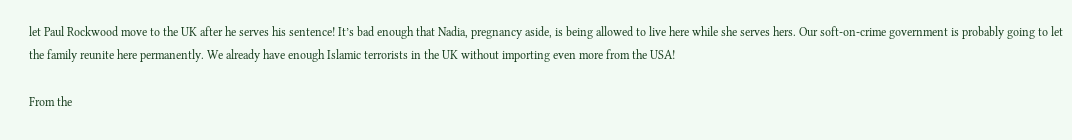let Paul Rockwood move to the UK after he serves his sentence! It’s bad enough that Nadia, pregnancy aside, is being allowed to live here while she serves hers. Our soft-on-crime government is probably going to let the family reunite here permanently. We already have enough Islamic terrorists in the UK without importing even more from the USA!

From the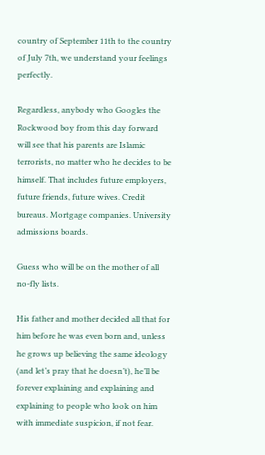country of September 11th to the country of July 7th, we understand your feelings perfectly.

Regardless, anybody who Googles the Rockwood boy from this day forward will see that his parents are Islamic terrorists, no matter who he decides to be himself. That includes future employers, future friends, future wives. Credit bureaus. Mortgage companies. University admissions boards.

Guess who will be on the mother of all no-fly lists.

His father and mother decided all that for him before he was even born and, unless he grows up believing the same ideology (and let’s pray that he doesn’t), he’ll be forever explaining and explaining and explaining to people who look on him with immediate suspicion, if not fear.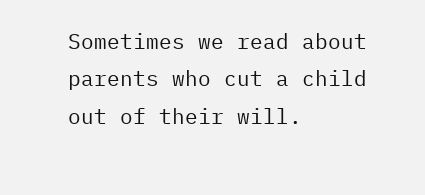Sometimes we read about parents who cut a child out of their will.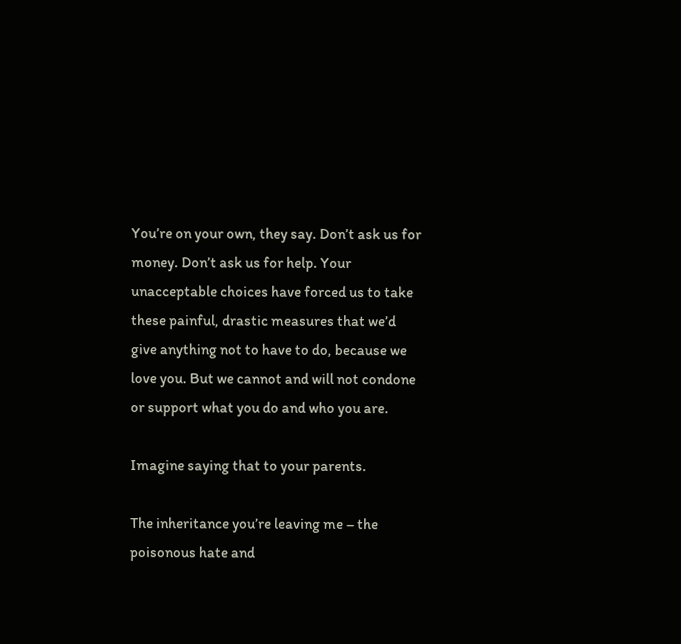You’re on your own, they say. Don’t ask us for money. Don’t ask us for help. Your unacceptable choices have forced us to take these painful, drastic measures that we’d give anything not to have to do, because we love you. But we cannot and will not condone or support what you do and who you are.

Imagine saying that to your parents.

The inheritance you’re leaving me – the poisonous hate and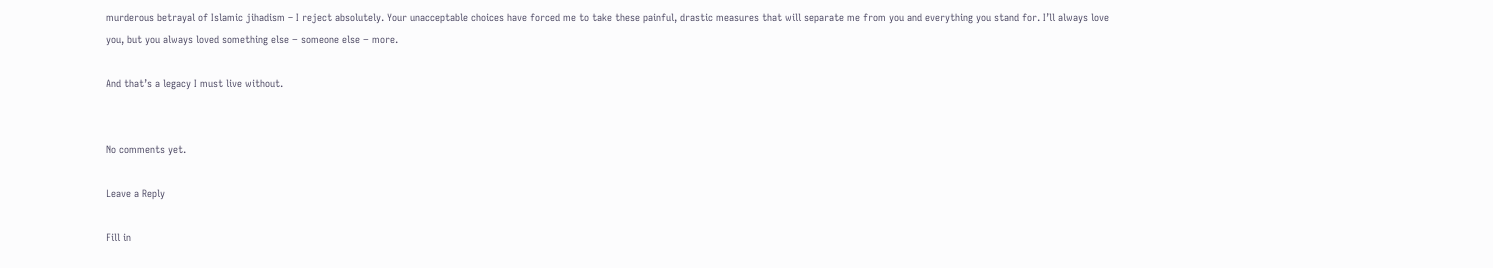murderous betrayal of Islamic jihadism – I reject absolutely. Your unacceptable choices have forced me to take these painful, drastic measures that will separate me from you and everything you stand for. I’ll always love you, but you always loved something else − someone else − more.

And that’s a legacy I must live without.


No comments yet.

Leave a Reply

Fill in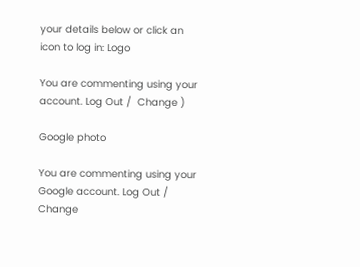your details below or click an icon to log in: Logo

You are commenting using your account. Log Out /  Change )

Google photo

You are commenting using your Google account. Log Out /  Change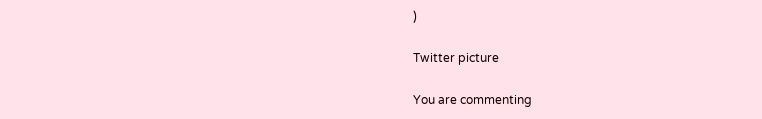)

Twitter picture

You are commenting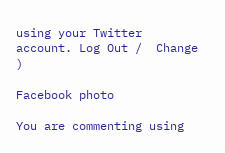using your Twitter account. Log Out /  Change )

Facebook photo

You are commenting using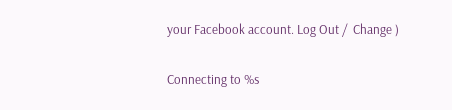your Facebook account. Log Out /  Change )

Connecting to %s